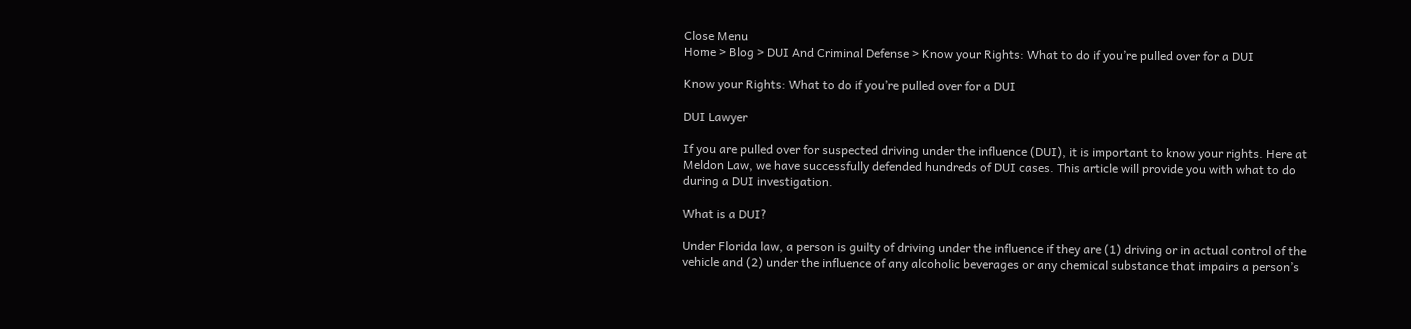Close Menu
Home > Blog > DUI And Criminal Defense > Know your Rights: What to do if you’re pulled over for a DUI

Know your Rights: What to do if you’re pulled over for a DUI

DUI Lawyer

If you are pulled over for suspected driving under the influence (DUI), it is important to know your rights. Here at Meldon Law, we have successfully defended hundreds of DUI cases. This article will provide you with what to do during a DUI investigation.

What is a DUI?

Under Florida law, a person is guilty of driving under the influence if they are (1) driving or in actual control of the vehicle and (2) under the influence of any alcoholic beverages or any chemical substance that impairs a person’s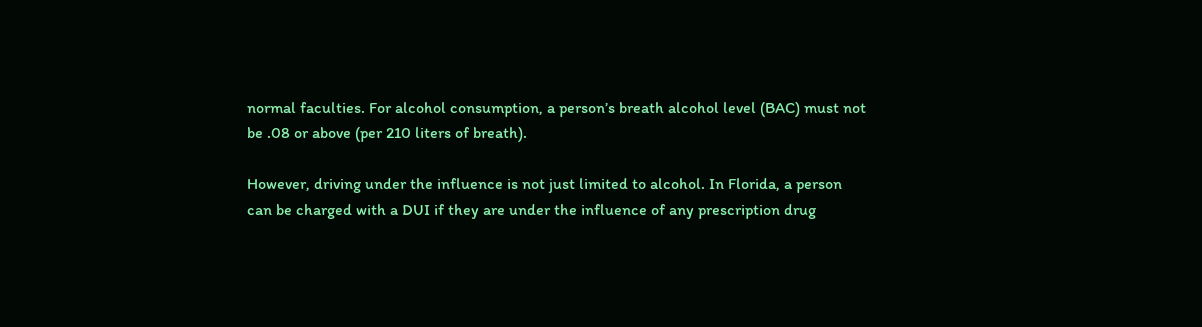normal faculties. For alcohol consumption, a person’s breath alcohol level (BAC) must not be .08 or above (per 210 liters of breath).

However, driving under the influence is not just limited to alcohol. In Florida, a person can be charged with a DUI if they are under the influence of any prescription drug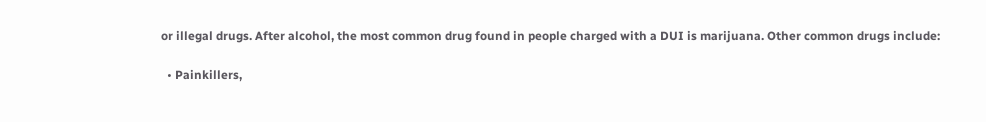or illegal drugs. After alcohol, the most common drug found in people charged with a DUI is marijuana. Other common drugs include:

  • Painkillers,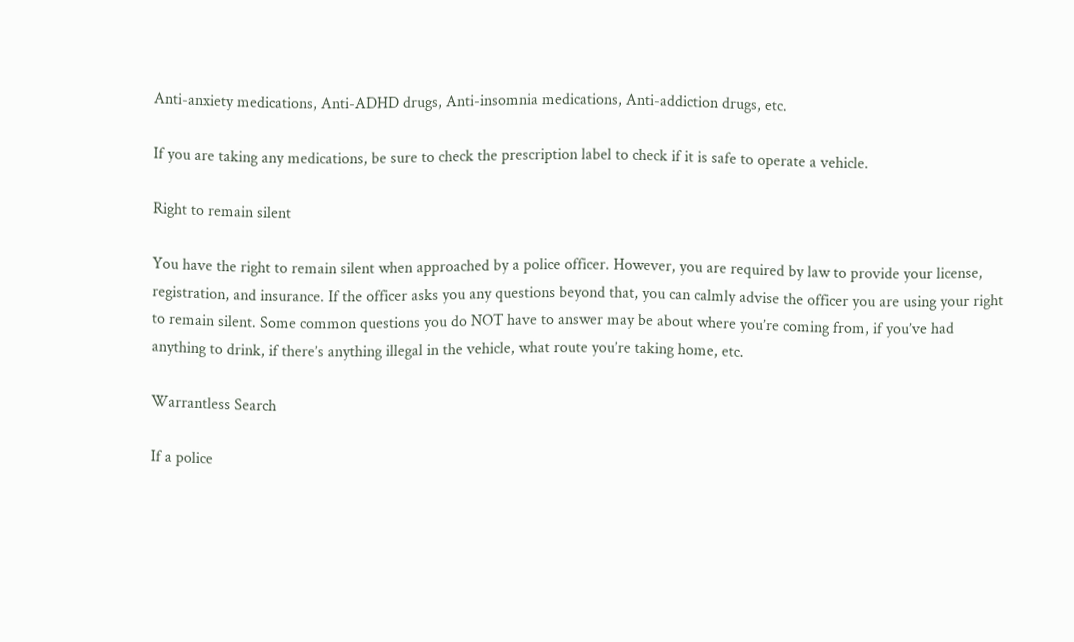Anti-anxiety medications, Anti-ADHD drugs, Anti-insomnia medications, Anti-addiction drugs, etc.

If you are taking any medications, be sure to check the prescription label to check if it is safe to operate a vehicle.

Right to remain silent

You have the right to remain silent when approached by a police officer. However, you are required by law to provide your license, registration, and insurance. If the officer asks you any questions beyond that, you can calmly advise the officer you are using your right to remain silent. Some common questions you do NOT have to answer may be about where you’re coming from, if you’ve had anything to drink, if there’s anything illegal in the vehicle, what route you’re taking home, etc.

Warrantless Search

If a police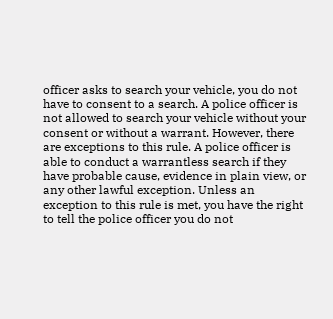officer asks to search your vehicle, you do not have to consent to a search. A police officer is not allowed to search your vehicle without your consent or without a warrant. However, there are exceptions to this rule. A police officer is able to conduct a warrantless search if they have probable cause, evidence in plain view, or any other lawful exception. Unless an exception to this rule is met, you have the right to tell the police officer you do not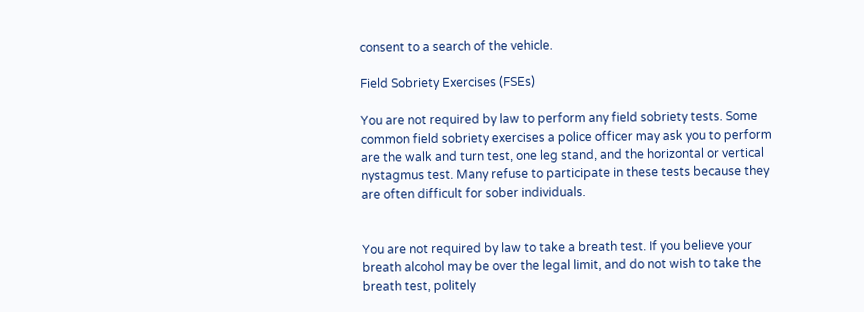consent to a search of the vehicle.

Field Sobriety Exercises (FSEs)

You are not required by law to perform any field sobriety tests. Some common field sobriety exercises a police officer may ask you to perform are the walk and turn test, one leg stand, and the horizontal or vertical nystagmus test. Many refuse to participate in these tests because they are often difficult for sober individuals.


You are not required by law to take a breath test. If you believe your breath alcohol may be over the legal limit, and do not wish to take the breath test, politely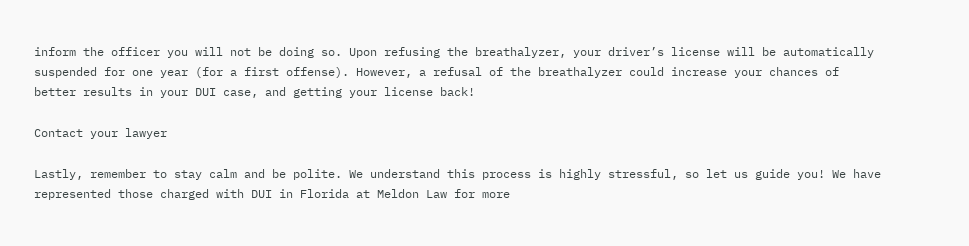inform the officer you will not be doing so. Upon refusing the breathalyzer, your driver’s license will be automatically suspended for one year (for a first offense). However, a refusal of the breathalyzer could increase your chances of better results in your DUI case, and getting your license back!

Contact your lawyer

Lastly, remember to stay calm and be polite. We understand this process is highly stressful, so let us guide you! We have represented those charged with DUI in Florida at Meldon Law for more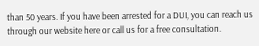than 50 years. If you have been arrested for a DUI, you can reach us through our website here or call us for a free consultation.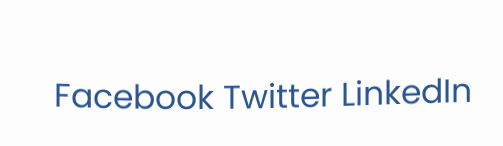Facebook Twitter LinkedIn